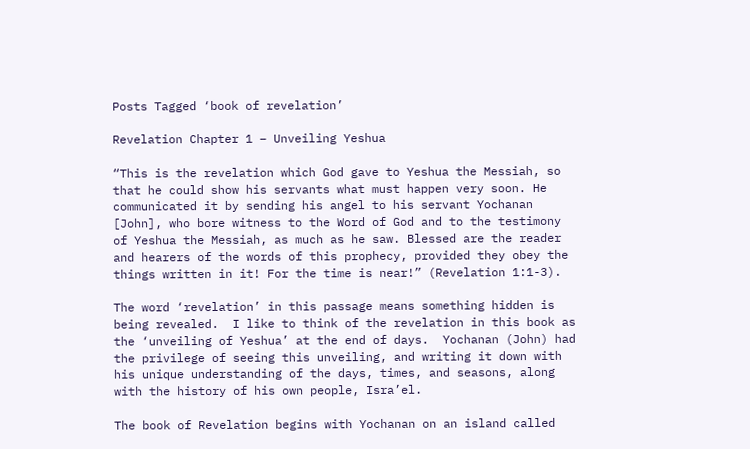Posts Tagged ‘book of revelation’

Revelation Chapter 1 – Unveiling Yeshua

“This is the revelation which God gave to Yeshua the Messiah, so that he could show his servants what must happen very soon. He communicated it by sending his angel to his servant Yochanan [John], who bore witness to the Word of God and to the testimony of Yeshua the Messiah, as much as he saw. Blessed are the reader and hearers of the words of this prophecy, provided they obey the things written in it! For the time is near!” (Revelation 1:1-3).

The word ‘revelation’ in this passage means something hidden is being revealed.  I like to think of the revelation in this book as the ‘unveiling of Yeshua’ at the end of days.  Yochanan (John) had the privilege of seeing this unveiling, and writing it down with his unique understanding of the days, times, and seasons, along with the history of his own people, Isra’el.

The book of Revelation begins with Yochanan on an island called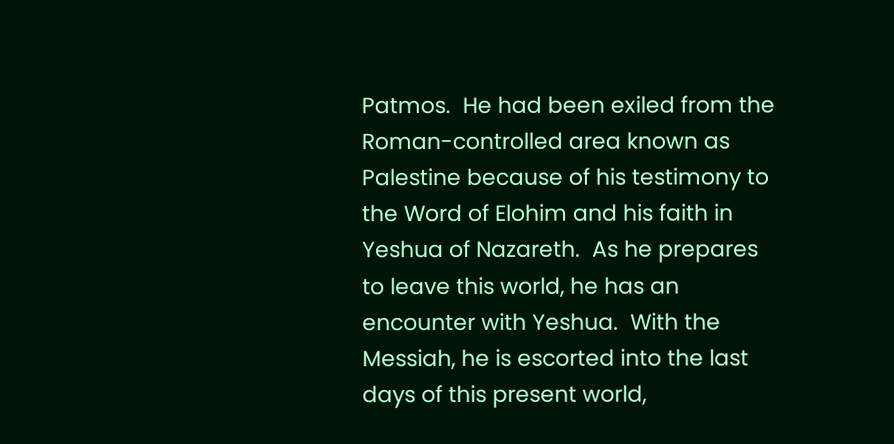Patmos.  He had been exiled from the Roman-controlled area known as Palestine because of his testimony to the Word of Elohim and his faith in Yeshua of Nazareth.  As he prepares to leave this world, he has an encounter with Yeshua.  With the Messiah, he is escorted into the last days of this present world,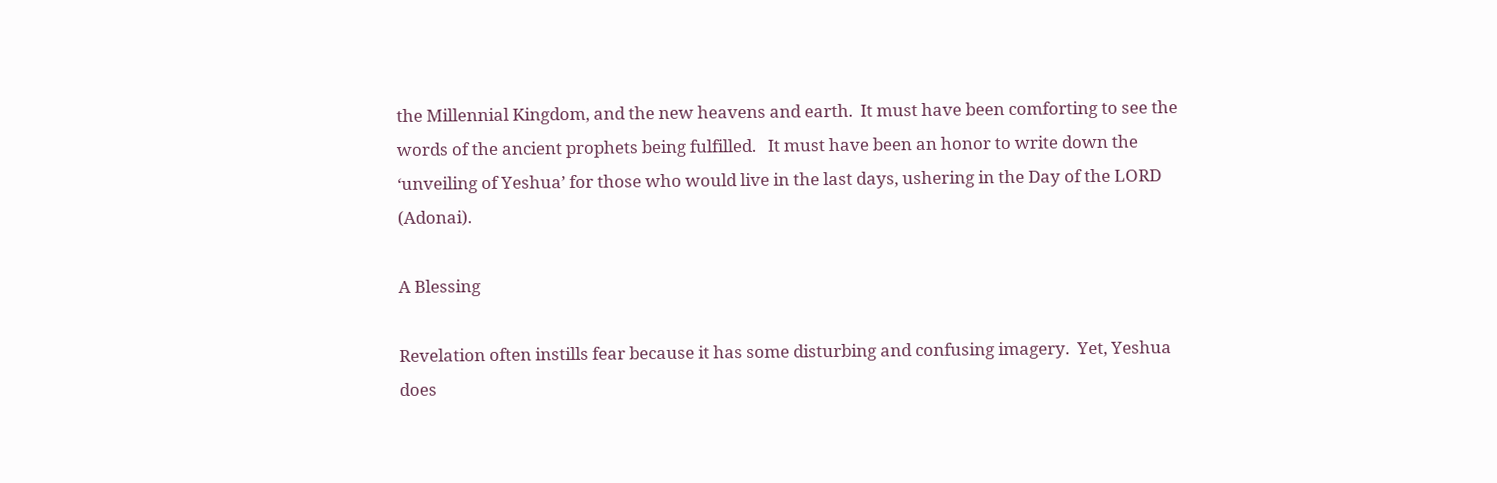the Millennial Kingdom, and the new heavens and earth.  It must have been comforting to see the words of the ancient prophets being fulfilled.   It must have been an honor to write down the ‘unveiling of Yeshua’ for those who would live in the last days, ushering in the Day of the LORD (Adonai).

A Blessing

Revelation often instills fear because it has some disturbing and confusing imagery.  Yet, Yeshua does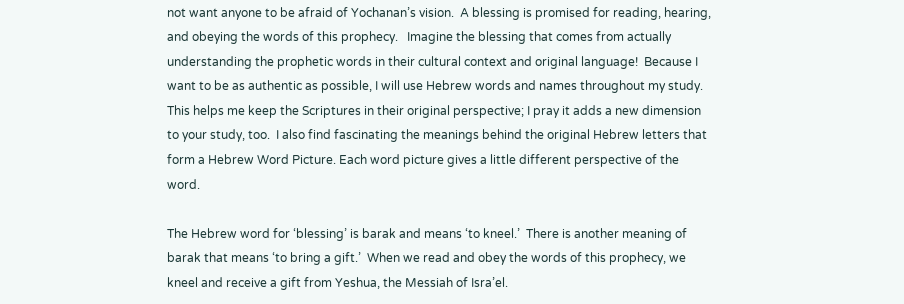not want anyone to be afraid of Yochanan’s vision.  A blessing is promised for reading, hearing, and obeying the words of this prophecy.   Imagine the blessing that comes from actually understanding the prophetic words in their cultural context and original language!  Because I want to be as authentic as possible, I will use Hebrew words and names throughout my study.  This helps me keep the Scriptures in their original perspective; I pray it adds a new dimension to your study, too.  I also find fascinating the meanings behind the original Hebrew letters that form a Hebrew Word Picture. Each word picture gives a little different perspective of the word.

The Hebrew word for ‘blessing’ is barak and means ‘to kneel.’  There is another meaning of barak that means ‘to bring a gift.’  When we read and obey the words of this prophecy, we kneel and receive a gift from Yeshua, the Messiah of Isra’el.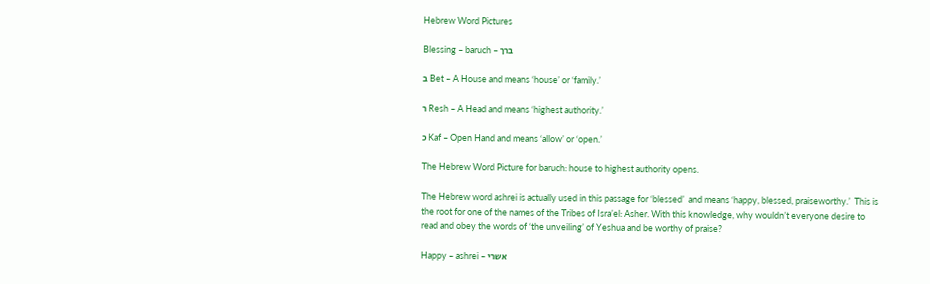Hebrew Word Pictures

Blessing – baruch – ברך

ב Bet – A House and means ‘house’ or ‘family.’

ר Resh – A Head and means ‘highest authority.’

כ Kaf – Open Hand and means ‘allow’ or ‘open.’

The Hebrew Word Picture for baruch: house to highest authority opens.

The Hebrew word ashrei is actually used in this passage for ‘blessed’  and means ‘happy, blessed, praiseworthy.’  This is the root for one of the names of the Tribes of Isra’el: Asher. With this knowledge, why wouldn’t everyone desire to read and obey the words of ‘the unveiling’ of Yeshua and be worthy of praise?

Happy – ashrei – אשרי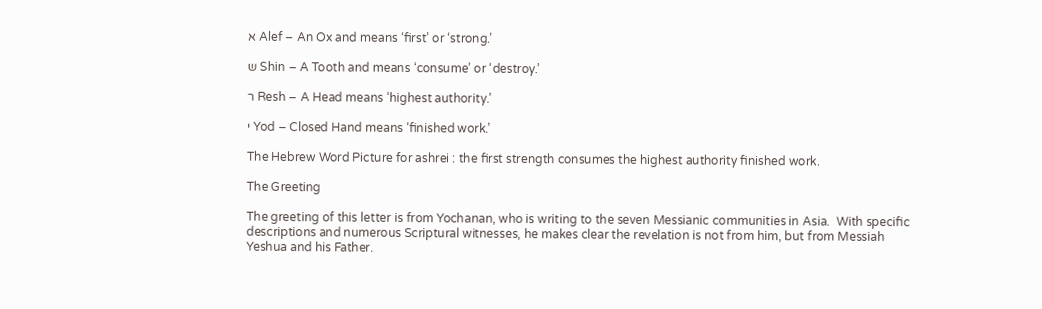א Alef – An Ox and means ‘first’ or ‘strong.’

ש Shin – A Tooth and means ‘consume’ or ‘destroy.’

ר Resh – A Head means ‘highest authority.’

י Yod – Closed Hand means ‘finished work.’

The Hebrew Word Picture for ashrei : the first strength consumes the highest authority finished work.

The Greeting

The greeting of this letter is from Yochanan, who is writing to the seven Messianic communities in Asia.  With specific descriptions and numerous Scriptural witnesses, he makes clear the revelation is not from him, but from Messiah Yeshua and his Father.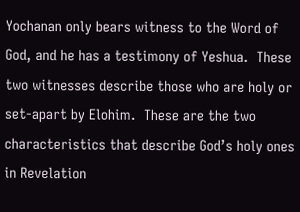Yochanan only bears witness to the Word of God, and he has a testimony of Yeshua.  These two witnesses describe those who are holy or set-apart by Elohim.  These are the two characteristics that describe God’s holy ones in Revelation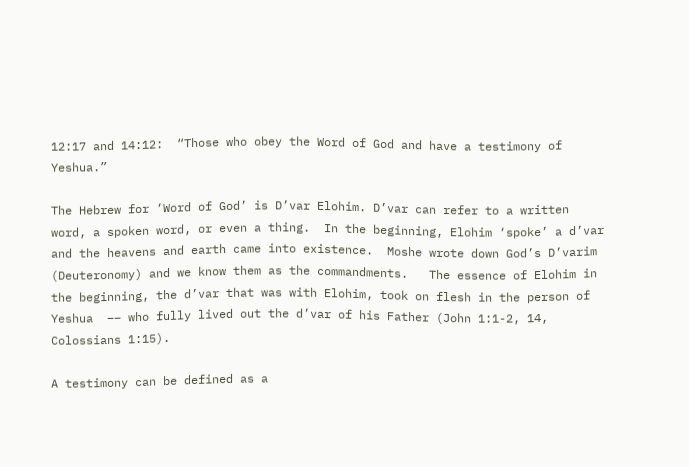12:17 and 14:12:  “Those who obey the Word of God and have a testimony of Yeshua.”

The Hebrew for ‘Word of God’ is D’var Elohim. D’var can refer to a written word, a spoken word, or even a thing.  In the beginning, Elohim ‘spoke’ a d’var and the heavens and earth came into existence.  Moshe wrote down God’s D’varim (Deuteronomy) and we know them as the commandments.   The essence of Elohim in the beginning, the d’var that was with Elohim, took on flesh in the person of Yeshua  –– who fully lived out the d’var of his Father (John 1:1-2, 14, Colossians 1:15).

A testimony can be defined as a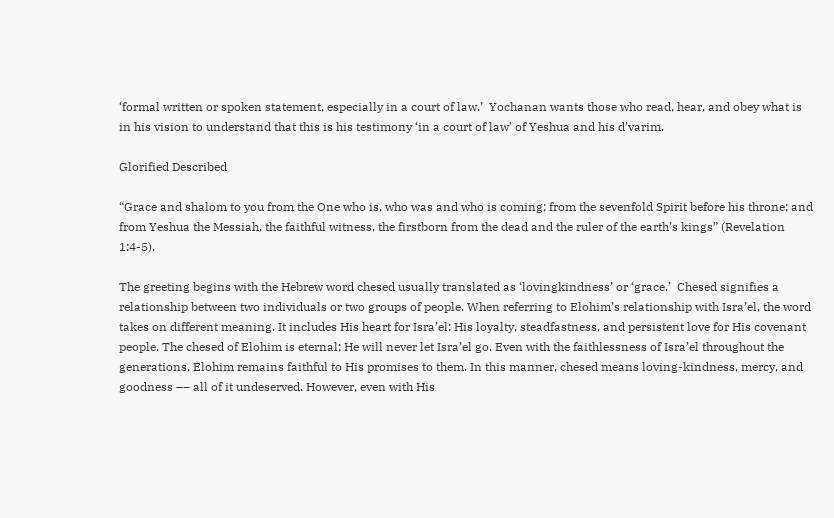‘formal written or spoken statement, especially in a court of law.’  Yochanan wants those who read, hear, and obey what is in his vision to understand that this is his testimony ‘in a court of law’ of Yeshua and his d’varim.

Glorified Described

“Grace and shalom to you from the One who is, who was and who is coming; from the sevenfold Spirit before his throne; and from Yeshua the Messiah, the faithful witness, the firstborn from the dead and the ruler of the earth’s kings” (Revelation 1:4-5).

The greeting begins with the Hebrew word chesed usually translated as ‘lovingkindness’ or ‘grace.’  Chesed signifies a relationship between two individuals or two groups of people. When referring to Elohim’s relationship with Isra’el, the word takes on different meaning. It includes His heart for Isra’el: His loyalty, steadfastness, and persistent love for His covenant people. The chesed of Elohim is eternal; He will never let Isra’el go. Even with the faithlessness of Isra’el throughout the generations, Elohim remains faithful to His promises to them. In this manner, chesed means loving-kindness, mercy, and goodness –– all of it undeserved. However, even with His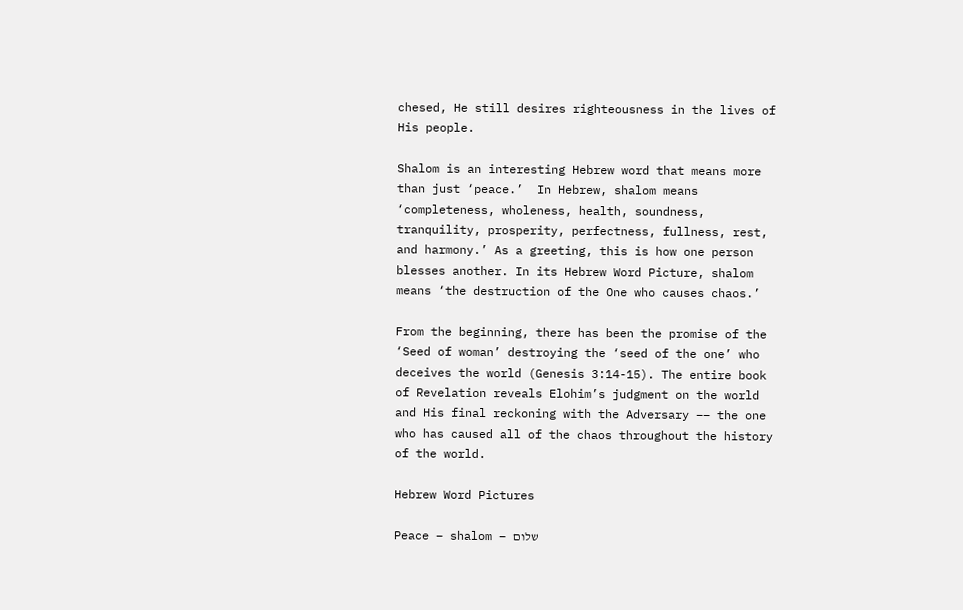chesed, He still desires righteousness in the lives of His people.

Shalom is an interesting Hebrew word that means more than just ‘peace.’  In Hebrew, shalom means ‘completeness, wholeness, health, soundness, tranquility, prosperity, perfectness, fullness, rest, and harmony.’ As a greeting, this is how one person blesses another. In its Hebrew Word Picture, shalom means ‘the destruction of the One who causes chaos.’

From the beginning, there has been the promise of the ‘Seed of woman’ destroying the ‘seed of the one’ who deceives the world (Genesis 3:14-15). The entire book of Revelation reveals Elohim’s judgment on the world and His final reckoning with the Adversary –– the one who has caused all of the chaos throughout the history of the world.

Hebrew Word Pictures

Peace – shalom – שלום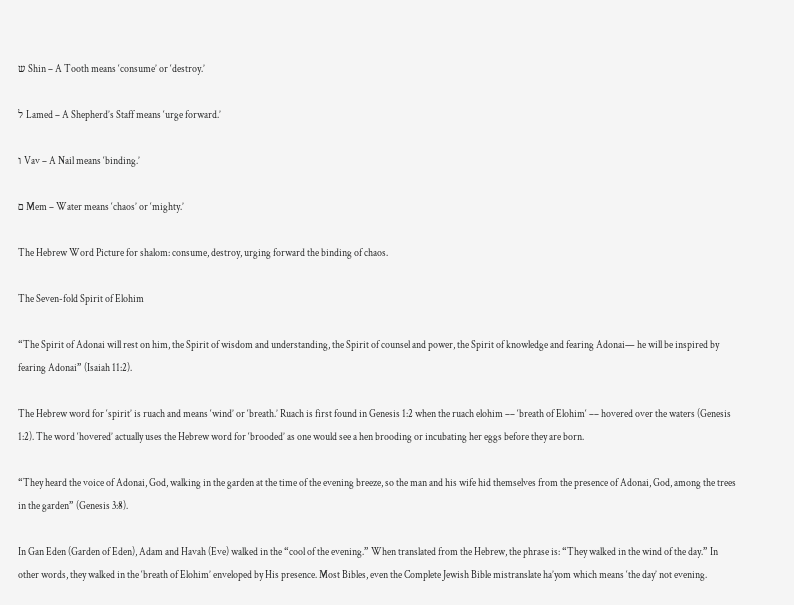ש Shin – A Tooth means ‘consume’ or ‘destroy.’

ל Lamed – A Shepherd’s Staff means ‘urge forward.’

ו Vav – A Nail means ‘binding.’

ם Mem – Water means ‘chaos’ or ‘mighty.’

The Hebrew Word Picture for shalom: consume, destroy, urging forward the binding of chaos.

The Seven-fold Spirit of Elohim

“The Spirit of Adonai will rest on him, the Spirit of wisdom and understanding, the Spirit of counsel and power, the Spirit of knowledge and fearing Adonai— he will be inspired by fearing Adonai” (Isaiah 11:2).

The Hebrew word for ‘spirit’ is ruach and means ‘wind’ or ‘breath.’ Ruach is first found in Genesis 1:2 when the ruach elohim –– ‘breath of Elohim‘ –– hovered over the waters (Genesis 1:2). The word ‘hovered’ actually uses the Hebrew word for ‘brooded’ as one would see a hen brooding or incubating her eggs before they are born.

“They heard the voice of Adonai, God, walking in the garden at the time of the evening breeze, so the man and his wife hid themselves from the presence of Adonai, God, among the trees in the garden” (Genesis 3:8).

In Gan Eden (Garden of Eden), Adam and Havah (Eve) walked in the “cool of the evening.” When translated from the Hebrew, the phrase is: “They walked in the wind of the day.” In other words, they walked in the ‘breath of Elohim’ enveloped by His presence. Most Bibles, even the Complete Jewish Bible mistranslate ha’yom which means ‘the day’ not evening.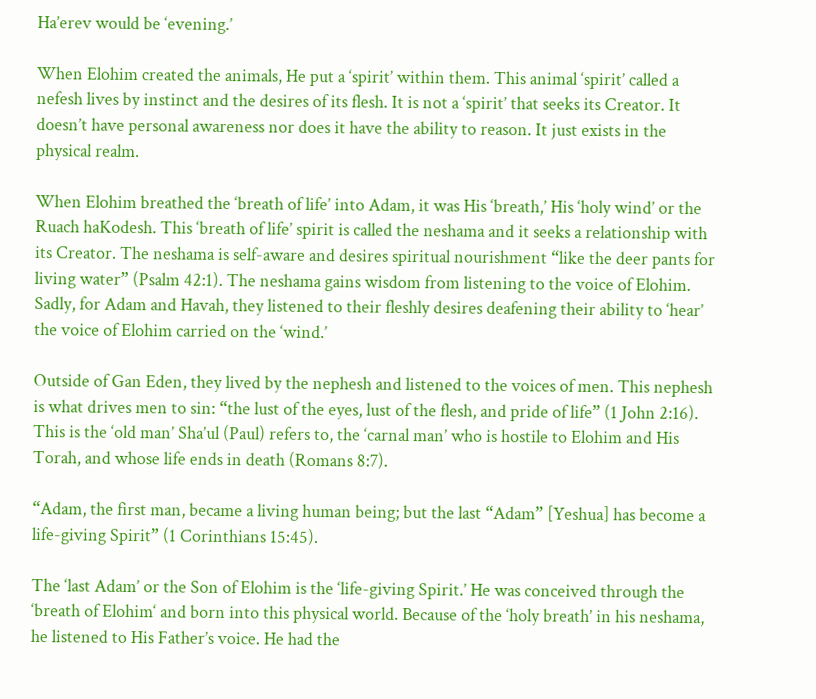Ha’erev would be ‘evening.’

When Elohim created the animals, He put a ‘spirit’ within them. This animal ‘spirit’ called a nefesh lives by instinct and the desires of its flesh. It is not a ‘spirit’ that seeks its Creator. It doesn’t have personal awareness nor does it have the ability to reason. It just exists in the physical realm.

When Elohim breathed the ‘breath of life’ into Adam, it was His ‘breath,’ His ‘holy wind’ or the Ruach haKodesh. This ‘breath of life’ spirit is called the neshama and it seeks a relationship with its Creator. The neshama is self-aware and desires spiritual nourishment “like the deer pants for living water” (Psalm 42:1). The neshama gains wisdom from listening to the voice of Elohim. Sadly, for Adam and Havah, they listened to their fleshly desires deafening their ability to ‘hear’ the voice of Elohim carried on the ‘wind.’

Outside of Gan Eden, they lived by the nephesh and listened to the voices of men. This nephesh is what drives men to sin: “the lust of the eyes, lust of the flesh, and pride of life” (1 John 2:16). This is the ‘old man’ Sha’ul (Paul) refers to, the ‘carnal man’ who is hostile to Elohim and His Torah, and whose life ends in death (Romans 8:7).

“Adam, the first man, became a living human being; but the last “Adam” [Yeshua] has become a life-giving Spirit” (1 Corinthians 15:45).

The ‘last Adam’ or the Son of Elohim is the ‘life-giving Spirit.’ He was conceived through the ‘breath of Elohim‘ and born into this physical world. Because of the ‘holy breath’ in his neshama, he listened to His Father’s voice. He had the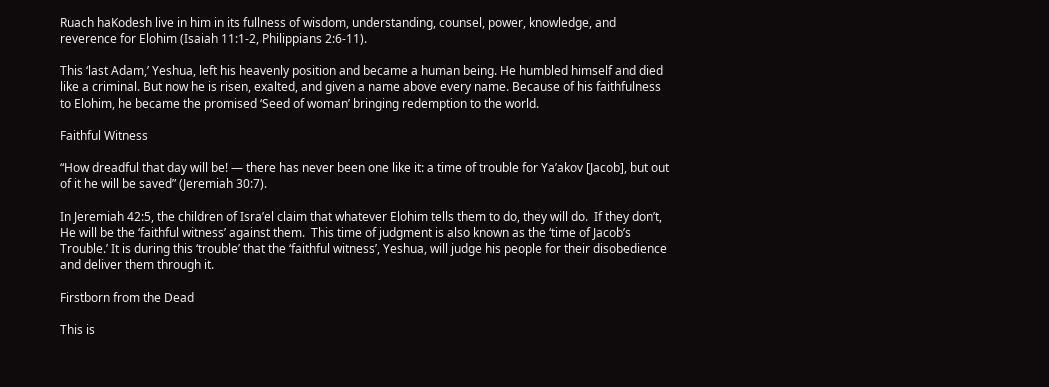Ruach haKodesh live in him in its fullness of wisdom, understanding, counsel, power, knowledge, and reverence for Elohim (Isaiah 11:1-2, Philippians 2:6-11).

This ‘last Adam,’ Yeshua, left his heavenly position and became a human being. He humbled himself and died like a criminal. But now he is risen, exalted, and given a name above every name. Because of his faithfulness to Elohim, he became the promised ‘Seed of woman’ bringing redemption to the world.

Faithful Witness

“How dreadful that day will be! — there has never been one like it: a time of trouble for Ya’akov [Jacob], but out of it he will be saved” (Jeremiah 30:7).

In Jeremiah 42:5, the children of Isra’el claim that whatever Elohim tells them to do, they will do.  If they don’t, He will be the ‘faithful witness’ against them.  This time of judgment is also known as the ‘time of Jacob’s Trouble.’ It is during this ‘trouble’ that the ‘faithful witness’, Yeshua, will judge his people for their disobedience and deliver them through it.

Firstborn from the Dead

This is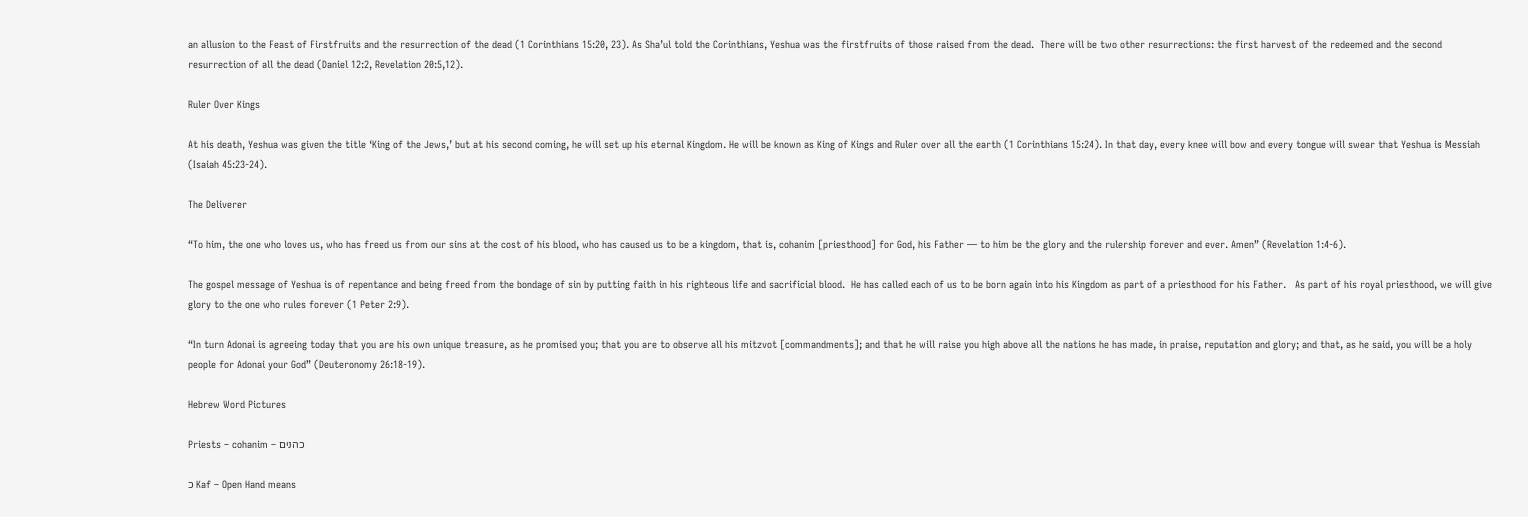an allusion to the Feast of Firstfruits and the resurrection of the dead (1 Corinthians 15:20, 23). As Sha’ul told the Corinthians, Yeshua was the firstfruits of those raised from the dead.  There will be two other resurrections: the first harvest of the redeemed and the second resurrection of all the dead (Daniel 12:2, Revelation 20:5,12).

Ruler Over Kings

At his death, Yeshua was given the title ‘King of the Jews,’ but at his second coming, he will set up his eternal Kingdom. He will be known as King of Kings and Ruler over all the earth (1 Corinthians 15:24). In that day, every knee will bow and every tongue will swear that Yeshua is Messiah (Isaiah 45:23-24).

The Deliverer

“To him, the one who loves us, who has freed us from our sins at the cost of his blood, who has caused us to be a kingdom, that is, cohanim [priesthood] for God, his Father — to him be the glory and the rulership forever and ever. Amen” (Revelation 1:4-6).

The gospel message of Yeshua is of repentance and being freed from the bondage of sin by putting faith in his righteous life and sacrificial blood.  He has called each of us to be born again into his Kingdom as part of a priesthood for his Father.   As part of his royal priesthood, we will give glory to the one who rules forever (1 Peter 2:9).

“In turn Adonai is agreeing today that you are his own unique treasure, as he promised you; that you are to observe all his mitzvot [commandments]; and that he will raise you high above all the nations he has made, in praise, reputation and glory; and that, as he said, you will be a holy people for Adonai your God” (Deuteronomy 26:18-19).

Hebrew Word Pictures

Priests – cohanim – כהנים

כ Kaf – Open Hand means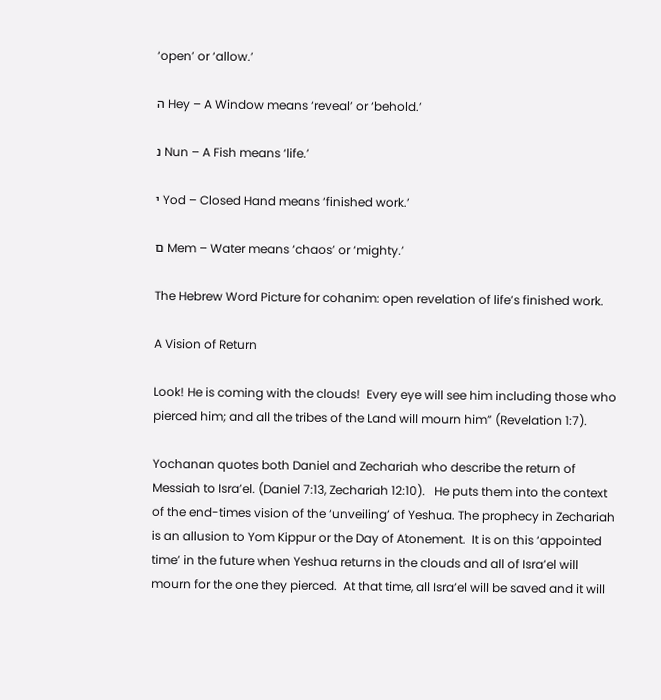‘open’ or ‘allow.’

ה Hey – A Window means ‘reveal’ or ‘behold.’

נ Nun – A Fish means ‘life.’

י Yod – Closed Hand means ‘finished work.’

ם Mem – Water means ‘chaos’ or ‘mighty.’

The Hebrew Word Picture for cohanim: open revelation of life’s finished work.

A Vision of Return

Look! He is coming with the clouds!  Every eye will see him including those who pierced him; and all the tribes of the Land will mourn him” (Revelation 1:7).

Yochanan quotes both Daniel and Zechariah who describe the return of Messiah to Isra’el. (Daniel 7:13, Zechariah 12:10).   He puts them into the context of the end-times vision of the ‘unveiling’ of Yeshua. The prophecy in Zechariah is an allusion to Yom Kippur or the Day of Atonement.  It is on this ‘appointed time’ in the future when Yeshua returns in the clouds and all of Isra’el will mourn for the one they pierced.  At that time, all Isra’el will be saved and it will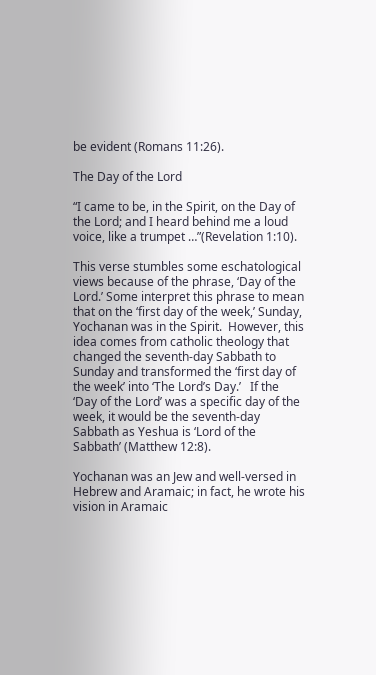be evident (Romans 11:26).

The Day of the Lord

“I came to be, in the Spirit, on the Day of the Lord; and I heard behind me a loud voice, like a trumpet …”(Revelation 1:10).

This verse stumbles some eschatological views because of the phrase, ‘Day of the Lord.’ Some interpret this phrase to mean that on the ‘first day of the week,’ Sunday, Yochanan was in the Spirit.  However, this idea comes from catholic theology that changed the seventh-day Sabbath to Sunday and transformed the ‘first day of the week’ into ‘The Lord’s Day.’   If the ‘Day of the Lord’ was a specific day of the week, it would be the seventh-day Sabbath as Yeshua is ‘Lord of the Sabbath’ (Matthew 12:8).

Yochanan was an Jew and well-versed in Hebrew and Aramaic; in fact, he wrote his vision in Aramaic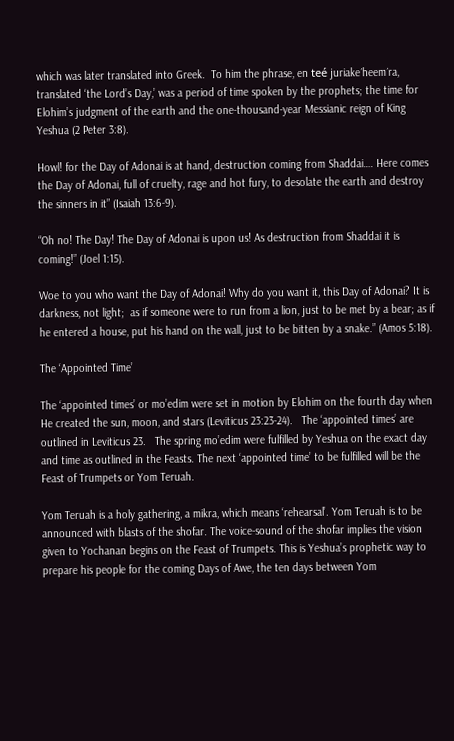which was later translated into Greek.  To him the phrase, en teé juriake´heem´ra, translated ‘the Lord’s Day,’ was a period of time spoken by the prophets; the time for Elohim’s judgment of the earth and the one-thousand-year Messianic reign of King Yeshua (2 Peter 3:8).

Howl! for the Day of Adonai is at hand, destruction coming from Shaddai…. Here comes the Day of Adonai, full of cruelty, rage and hot fury, to desolate the earth and destroy the sinners in it” (Isaiah 13:6-9).

“Oh no! The Day! The Day of Adonai is upon us! As destruction from Shaddai it is coming!” (Joel 1:15).

Woe to you who want the Day of Adonai! Why do you want it, this Day of Adonai? It is darkness, not light;  as if someone were to run from a lion, just to be met by a bear; as if he entered a house, put his hand on the wall, just to be bitten by a snake.” (Amos 5:18).

The ‘Appointed Time’

The ‘appointed times’ or mo’edim were set in motion by Elohim on the fourth day when He created the sun, moon, and stars (Leviticus 23:23-24).   The ‘appointed times’ are outlined in Leviticus 23.   The spring mo’edim were fulfilled by Yeshua on the exact day and time as outlined in the Feasts. The next ‘appointed time’ to be fulfilled will be the Feast of Trumpets or Yom Teruah.

Yom Teruah is a holy gathering, a mikra, which means ‘rehearsal’. Yom Teruah is to be announced with blasts of the shofar. The voice-sound of the shofar implies the vision given to Yochanan begins on the Feast of Trumpets. This is Yeshua’s prophetic way to prepare his people for the coming Days of Awe, the ten days between Yom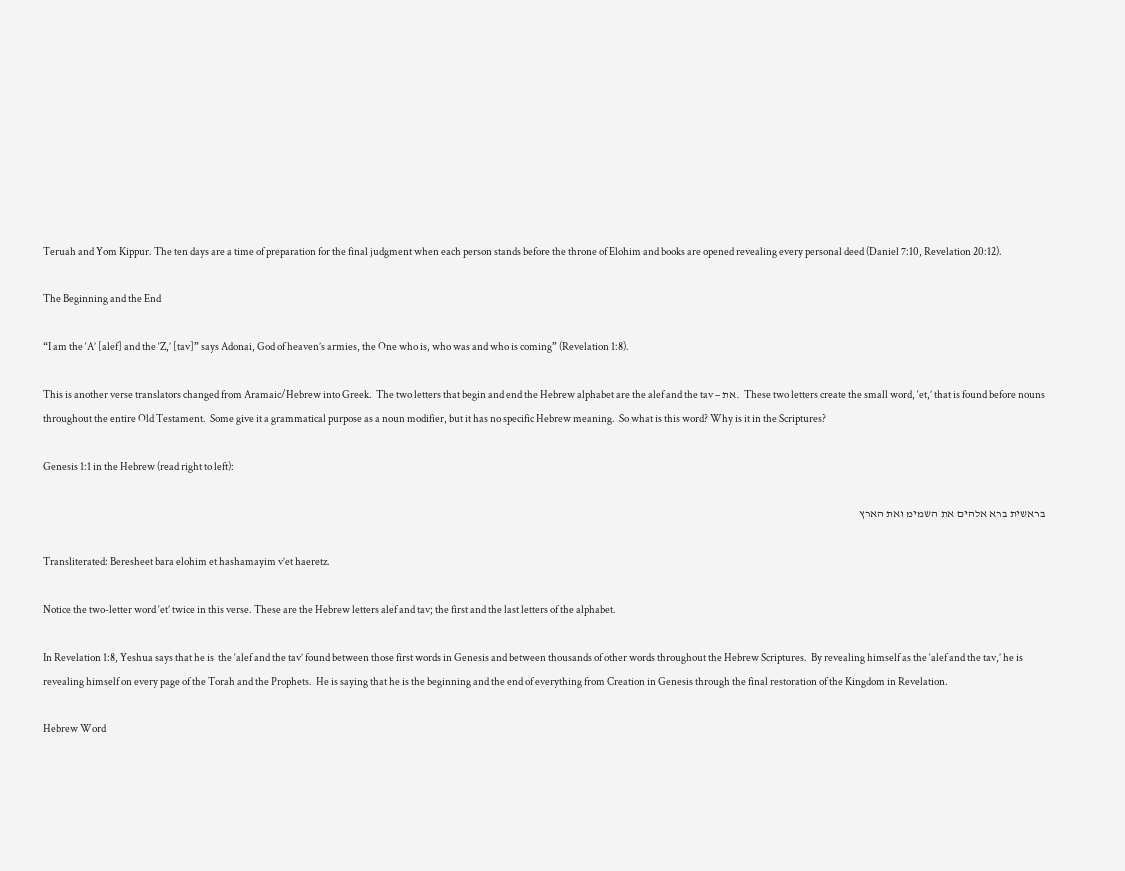Teruah and Yom Kippur. The ten days are a time of preparation for the final judgment when each person stands before the throne of Elohim and books are opened revealing every personal deed (Daniel 7:10, Revelation 20:12).

The Beginning and the End

“I am the ‘A’ [alef] and the ‘Z,’ [tav]” says Adonai, God of heaven’s armies, the One who is, who was and who is coming” (Revelation 1:8).

This is another verse translators changed from Aramaic/Hebrew into Greek.  The two letters that begin and end the Hebrew alphabet are the alef and the tav – את.  These two letters create the small word, ‘et,’ that is found before nouns throughout the entire Old Testament.  Some give it a grammatical purpose as a noun modifier, but it has no specific Hebrew meaning.  So what is this word? Why is it in the Scriptures?

Genesis 1:1 in the Hebrew (read right to left):

בראשית ברא אלהים את השמימ ואת הארץ

Transliterated: Beresheet bara elohim et hashamayim v’et haeretz.

Notice the two-letter word ‘et’ twice in this verse. These are the Hebrew letters alef and tav; the first and the last letters of the alphabet.

In Revelation 1:8, Yeshua says that he is  the ‘alef and the tav’ found between those first words in Genesis and between thousands of other words throughout the Hebrew Scriptures.  By revealing himself as the ‘alef and the tav,’ he is revealing himself on every page of the Torah and the Prophets.  He is saying that he is the beginning and the end of everything from Creation in Genesis through the final restoration of the Kingdom in Revelation.

Hebrew Word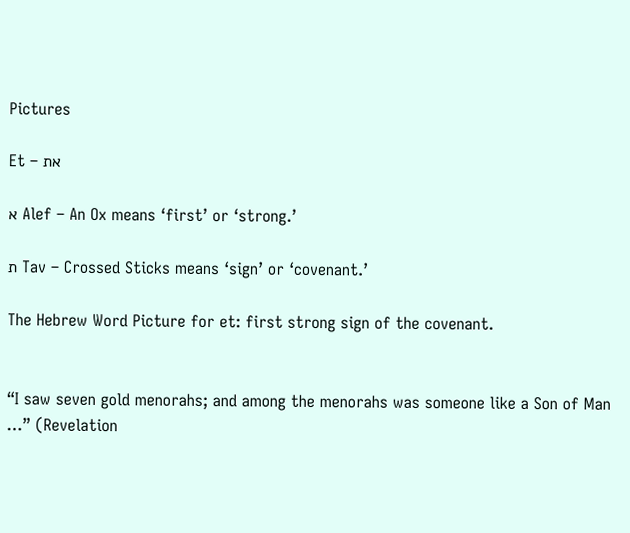Pictures

Et – את

א Alef – An Ox means ‘first’ or ‘strong.’

ת Tav – Crossed Sticks means ‘sign’ or ‘covenant.’

The Hebrew Word Picture for et: first strong sign of the covenant.


“I saw seven gold menorahs; and among the menorahs was someone like a Son of Man …” (Revelation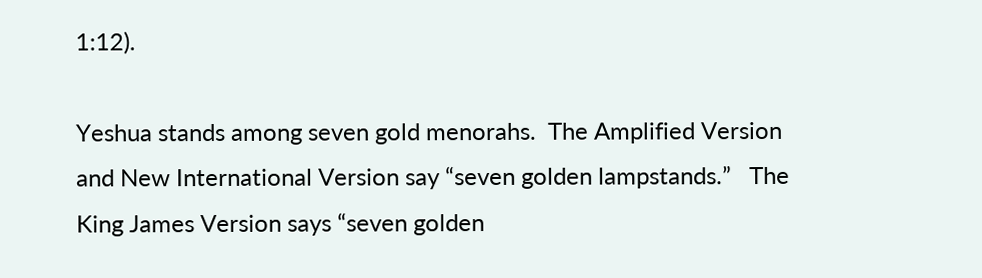1:12).

Yeshua stands among seven gold menorahs.  The Amplified Version and New International Version say “seven golden lampstands.”   The King James Version says “seven golden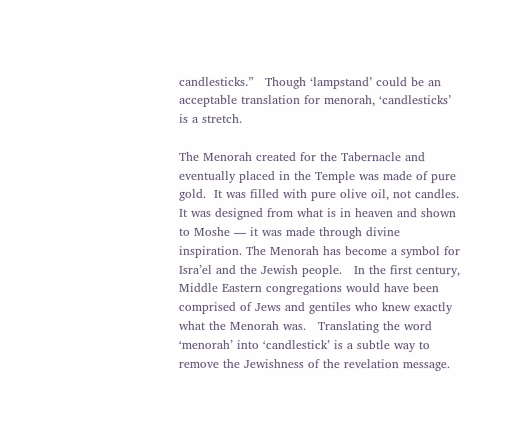candlesticks.”   Though ‘lampstand’ could be an acceptable translation for menorah, ‘candlesticks’ is a stretch.

The Menorah created for the Tabernacle and eventually placed in the Temple was made of pure gold.  It was filled with pure olive oil, not candles.  It was designed from what is in heaven and shown to Moshe –– it was made through divine inspiration. The Menorah has become a symbol for Isra’el and the Jewish people.   In the first century, Middle Eastern congregations would have been comprised of Jews and gentiles who knew exactly what the Menorah was.   Translating the word ‘menorah’ into ‘candlestick’ is a subtle way to remove the Jewishness of the revelation message.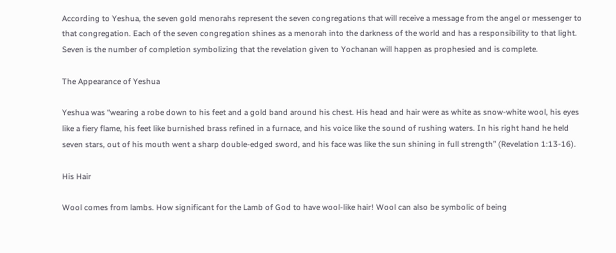According to Yeshua, the seven gold menorahs represent the seven congregations that will receive a message from the angel or messenger to that congregation. Each of the seven congregation shines as a menorah into the darkness of the world and has a responsibility to that light.  Seven is the number of completion symbolizing that the revelation given to Yochanan will happen as prophesied and is complete.

The Appearance of Yeshua

Yeshua was “wearing a robe down to his feet and a gold band around his chest. His head and hair were as white as snow-white wool, his eyes like a fiery flame, his feet like burnished brass refined in a furnace, and his voice like the sound of rushing waters. In his right hand he held seven stars, out of his mouth went a sharp double-edged sword, and his face was like the sun shining in full strength” (Revelation 1:13-16).

His Hair

Wool comes from lambs. How significant for the Lamb of God to have wool-like hair! Wool can also be symbolic of being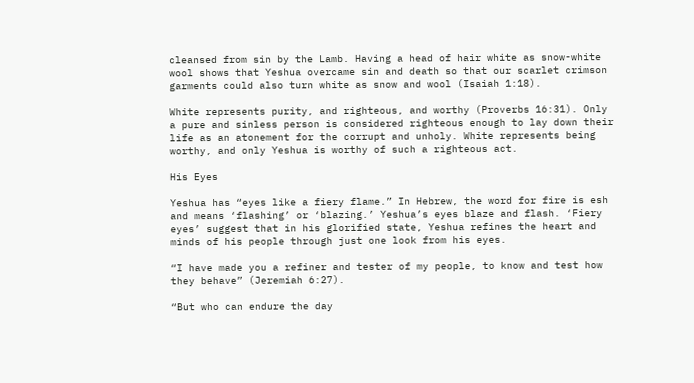cleansed from sin by the Lamb. Having a head of hair white as snow-white wool shows that Yeshua overcame sin and death so that our scarlet crimson garments could also turn white as snow and wool (Isaiah 1:18).

White represents purity, and righteous, and worthy (Proverbs 16:31). Only a pure and sinless person is considered righteous enough to lay down their life as an atonement for the corrupt and unholy. White represents being worthy, and only Yeshua is worthy of such a righteous act.

His Eyes

Yeshua has “eyes like a fiery flame.” In Hebrew, the word for fire is esh and means ‘flashing’ or ‘blazing.’ Yeshua’s eyes blaze and flash. ‘Fiery eyes’ suggest that in his glorified state, Yeshua refines the heart and minds of his people through just one look from his eyes.

“I have made you a refiner and tester of my people, to know and test how they behave” (Jeremiah 6:27).

“But who can endure the day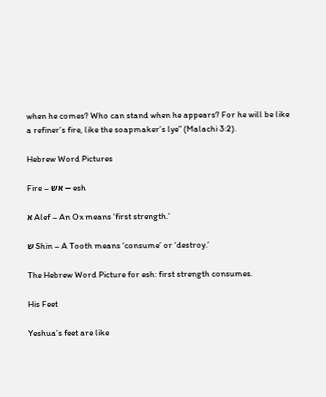when he comes? Who can stand when he appears? For he will be like a refiner’s fire, like the soapmaker’s lye” (Malachi 3:2).

Hebrew Word Pictures

Fire – אש – esh

א Alef – An Ox means ‘first strength.’

ש Shin – A Tooth means ‘consume’ or ‘destroy.’

The Hebrew Word Picture for esh: first strength consumes.

His Feet

Yeshua’s feet are like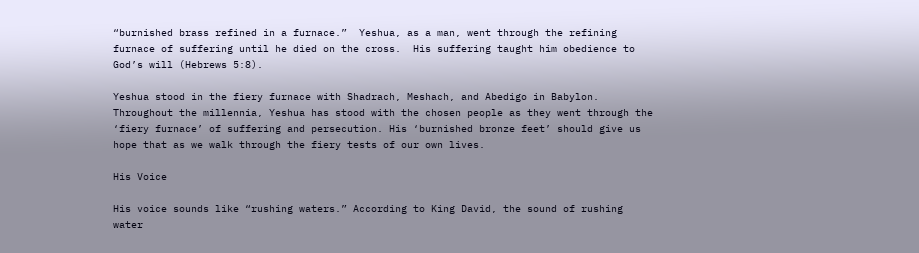“burnished brass refined in a furnace.”  Yeshua, as a man, went through the refining furnace of suffering until he died on the cross.  His suffering taught him obedience to God’s will (Hebrews 5:8).

Yeshua stood in the fiery furnace with Shadrach, Meshach, and Abedigo in Babylon. Throughout the millennia, Yeshua has stood with the chosen people as they went through the ‘fiery furnace’ of suffering and persecution. His ‘burnished bronze feet’ should give us hope that as we walk through the fiery tests of our own lives.

His Voice

His voice sounds like “rushing waters.” According to King David, the sound of rushing water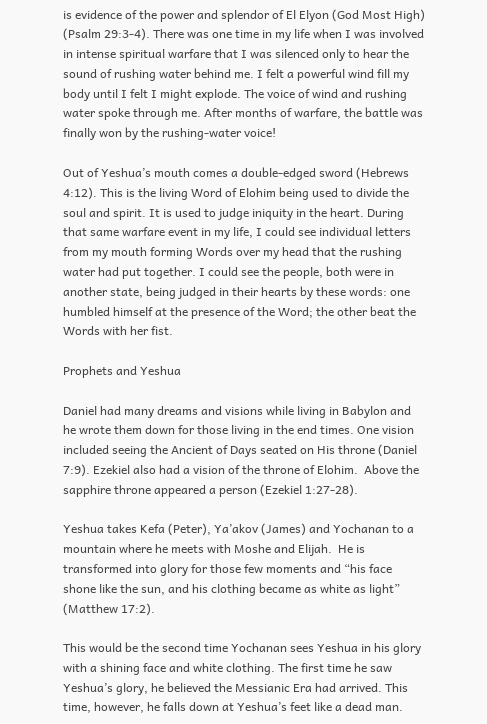is evidence of the power and splendor of El Elyon (God Most High) (Psalm 29:3-4). There was one time in my life when I was involved in intense spiritual warfare that I was silenced only to hear the sound of rushing water behind me. I felt a powerful wind fill my body until I felt I might explode. The voice of wind and rushing water spoke through me. After months of warfare, the battle was finally won by the rushing-water voice!

Out of Yeshua’s mouth comes a double-edged sword (Hebrews 4:12). This is the living Word of Elohim being used to divide the soul and spirit. It is used to judge iniquity in the heart. During that same warfare event in my life, I could see individual letters from my mouth forming Words over my head that the rushing water had put together. I could see the people, both were in another state, being judged in their hearts by these words: one humbled himself at the presence of the Word; the other beat the Words with her fist.

Prophets and Yeshua

Daniel had many dreams and visions while living in Babylon and he wrote them down for those living in the end times. One vision included seeing the Ancient of Days seated on His throne (Daniel 7:9). Ezekiel also had a vision of the throne of Elohim.  Above the sapphire throne appeared a person (Ezekiel 1:27-28).

Yeshua takes Kefa (Peter), Ya’akov (James) and Yochanan to a mountain where he meets with Moshe and Elijah.  He is transformed into glory for those few moments and “his face shone like the sun, and his clothing became as white as light” (Matthew 17:2).

This would be the second time Yochanan sees Yeshua in his glory with a shining face and white clothing. The first time he saw Yeshua’s glory, he believed the Messianic Era had arrived. This time, however, he falls down at Yeshua’s feet like a dead man.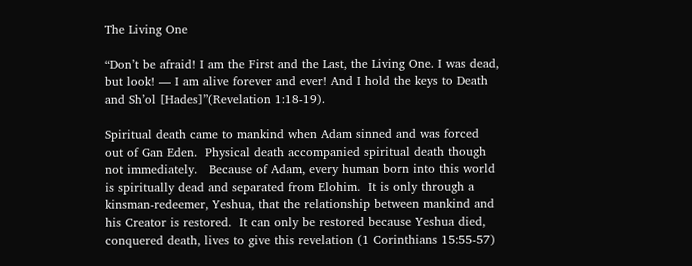The Living One

“Don’t be afraid! I am the First and the Last, the Living One. I was dead, but look! — I am alive forever and ever! And I hold the keys to Death and Sh’ol [Hades]”(Revelation 1:18-19).

Spiritual death came to mankind when Adam sinned and was forced out of Gan Eden.  Physical death accompanied spiritual death though not immediately.   Because of Adam, every human born into this world is spiritually dead and separated from Elohim.  It is only through a kinsman-redeemer, Yeshua, that the relationship between mankind and his Creator is restored.  It can only be restored because Yeshua died, conquered death, lives to give this revelation (1 Corinthians 15:55-57)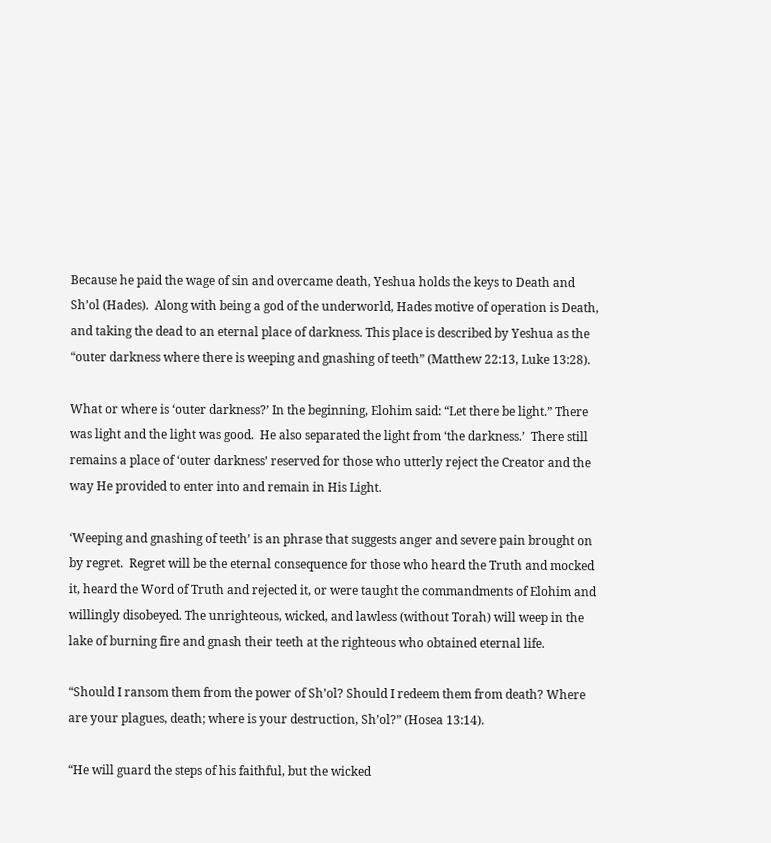Because he paid the wage of sin and overcame death, Yeshua holds the keys to Death and Sh’ol (Hades).  Along with being a god of the underworld, Hades motive of operation is Death, and taking the dead to an eternal place of darkness. This place is described by Yeshua as the “outer darkness where there is weeping and gnashing of teeth” (Matthew 22:13, Luke 13:28).

What or where is ‘outer darkness?’ In the beginning, Elohim said: “Let there be light.” There was light and the light was good.  He also separated the light from ‘the darkness.’  There still remains a place of ‘outer darkness’ reserved for those who utterly reject the Creator and the way He provided to enter into and remain in His Light.

‘Weeping and gnashing of teeth’ is an phrase that suggests anger and severe pain brought on by regret.  Regret will be the eternal consequence for those who heard the Truth and mocked it, heard the Word of Truth and rejected it, or were taught the commandments of Elohim and willingly disobeyed. The unrighteous, wicked, and lawless (without Torah) will weep in the lake of burning fire and gnash their teeth at the righteous who obtained eternal life.

“Should I ransom them from the power of Sh’ol? Should I redeem them from death? Where are your plagues, death; where is your destruction, Sh’ol?” (Hosea 13:14).

“He will guard the steps of his faithful, but the wicked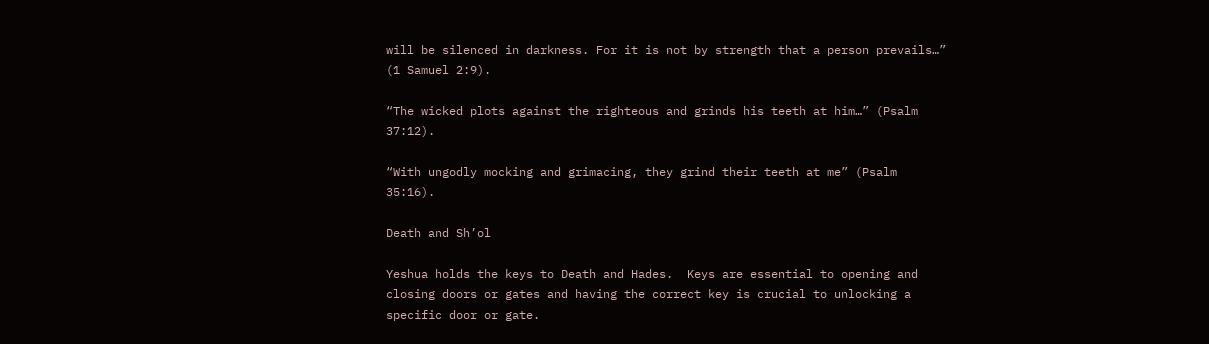will be silenced in darkness. For it is not by strength that a person prevails…” (1 Samuel 2:9).

“The wicked plots against the righteous and grinds his teeth at him…” (Psalm 37:12).

“With ungodly mocking and grimacing, they grind their teeth at me” (Psalm 35:16).

Death and Sh’ol

Yeshua holds the keys to Death and Hades.  Keys are essential to opening and closing doors or gates and having the correct key is crucial to unlocking a specific door or gate.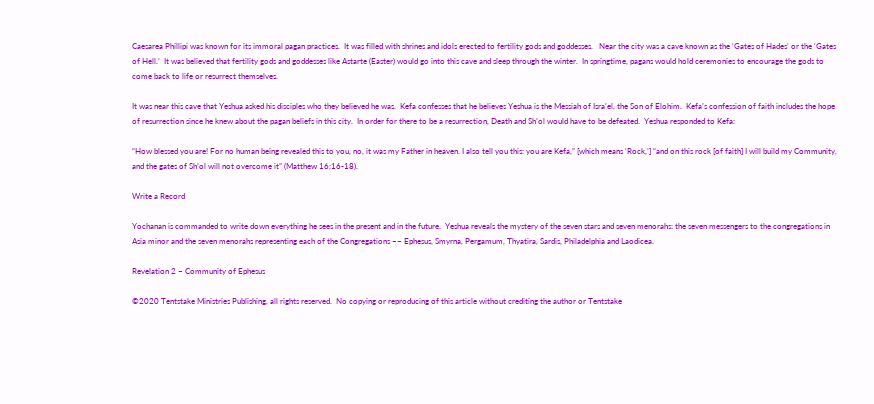Caesarea Phillipi was known for its immoral pagan practices.  It was filled with shrines and idols erected to fertility gods and goddesses.   Near the city was a cave known as the ‘Gates of Hades’ or the ‘Gates of Hell.’  It was believed that fertility gods and goddesses like Astarte (Easter) would go into this cave and sleep through the winter.  In springtime, pagans would hold ceremonies to encourage the gods to come back to life or resurrect themselves.

It was near this cave that Yeshua asked his disciples who they believed he was.  Kefa confesses that he believes Yeshua is the Messiah of Isra’el, the Son of Elohim.  Kefa’s confession of faith includes the hope of resurrection since he knew about the pagan beliefs in this city.  In order for there to be a resurrection, Death and Sh’ol would have to be defeated.  Yeshua responded to Kefa:

“How blessed you are! For no human being revealed this to you, no, it was my Father in heaven. I also tell you this: you are Kefa,” [which means ‘Rock,’] “and on this rock [of faith] I will build my Community, and the gates of Sh’ol will not overcome it” (Matthew 16:16-18).

Write a Record

Yochanan is commanded to write down everything he sees in the present and in the future.  Yeshua reveals the mystery of the seven stars and seven menorahs: the seven messengers to the congregations in Asia minor and the seven menorahs representing each of the Congregations –– Ephesus, Smyrna, Pergamum, Thyatira, Sardis, Philadelphia and Laodicea.

Revelation 2 – Community of Ephesus

©2020 Tentstake Ministries Publishing, all rights reserved.  No copying or reproducing of this article without crediting the author or Tentstake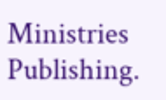Ministries Publishing.